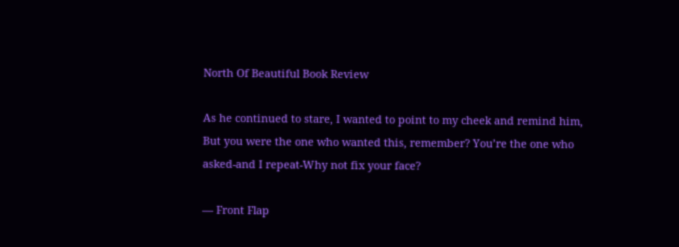North Of Beautiful Book Review

As he continued to stare, I wanted to point to my cheek and remind him, But you were the one who wanted this, remember? You’re the one who asked-and I repeat-Why not fix your face?

— Front Flap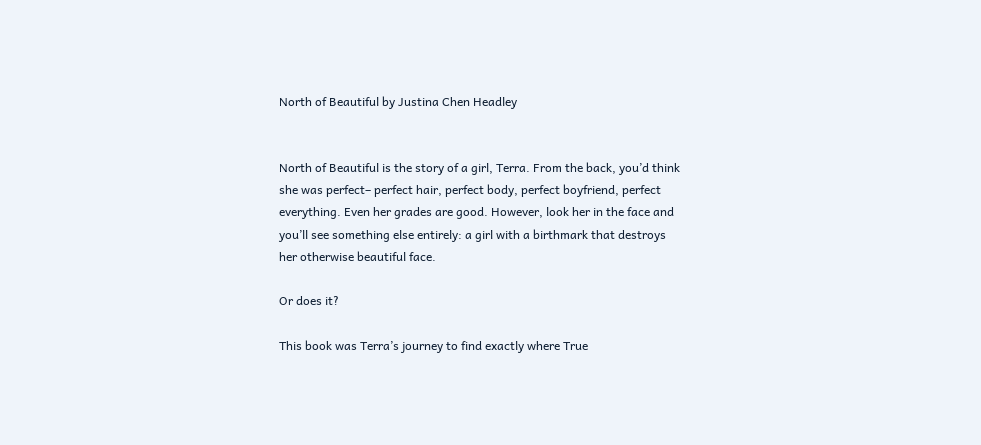North of Beautiful by Justina Chen Headley


North of Beautiful is the story of a girl, Terra. From the back, you’d think she was perfect– perfect hair, perfect body, perfect boyfriend, perfect everything. Even her grades are good. However, look her in the face and you’ll see something else entirely: a girl with a birthmark that destroys her otherwise beautiful face.

Or does it?

This book was Terra’s journey to find exactly where True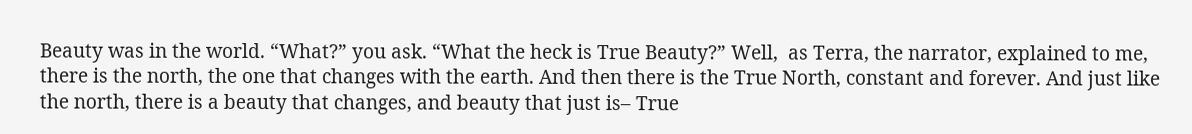Beauty was in the world. “What?” you ask. “What the heck is True Beauty?” Well,  as Terra, the narrator, explained to me, there is the north, the one that changes with the earth. And then there is the True North, constant and forever. And just like the north, there is a beauty that changes, and beauty that just is– True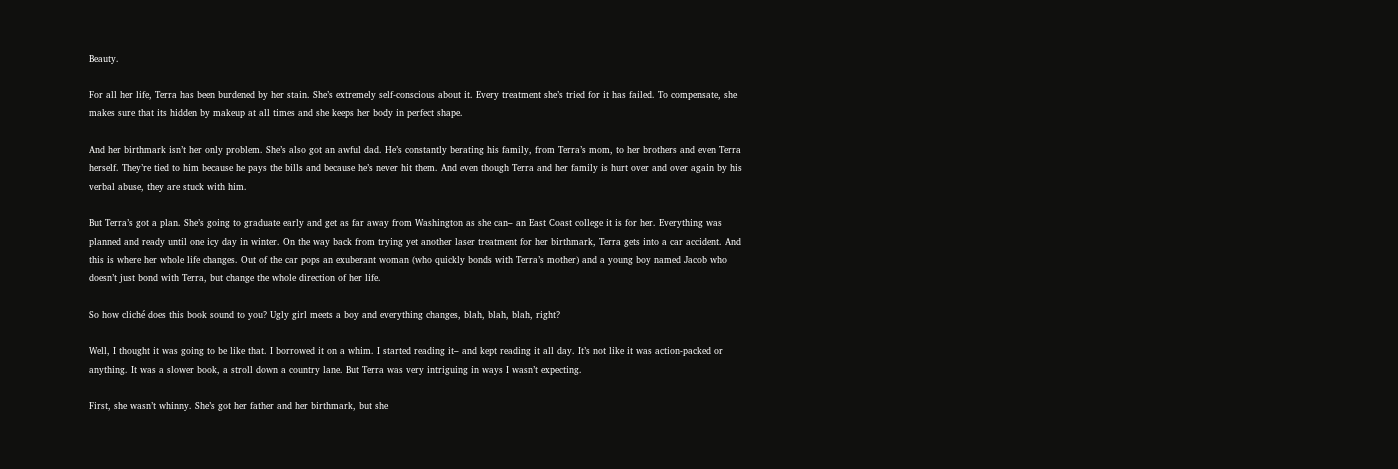Beauty.

For all her life, Terra has been burdened by her stain. She’s extremely self-conscious about it. Every treatment she’s tried for it has failed. To compensate, she makes sure that its hidden by makeup at all times and she keeps her body in perfect shape.

And her birthmark isn’t her only problem. She’s also got an awful dad. He’s constantly berating his family, from Terra’s mom, to her brothers and even Terra herself. They’re tied to him because he pays the bills and because he’s never hit them. And even though Terra and her family is hurt over and over again by his verbal abuse, they are stuck with him.

But Terra’s got a plan. She’s going to graduate early and get as far away from Washington as she can– an East Coast college it is for her. Everything was planned and ready until one icy day in winter. On the way back from trying yet another laser treatment for her birthmark, Terra gets into a car accident. And this is where her whole life changes. Out of the car pops an exuberant woman (who quickly bonds with Terra’s mother) and a young boy named Jacob who doesn’t just bond with Terra, but change the whole direction of her life.

So how cliché does this book sound to you? Ugly girl meets a boy and everything changes, blah, blah, blah, right?

Well, I thought it was going to be like that. I borrowed it on a whim. I started reading it– and kept reading it all day. It’s not like it was action-packed or anything. It was a slower book, a stroll down a country lane. But Terra was very intriguing in ways I wasn’t expecting.

First, she wasn’t whinny. She’s got her father and her birthmark, but she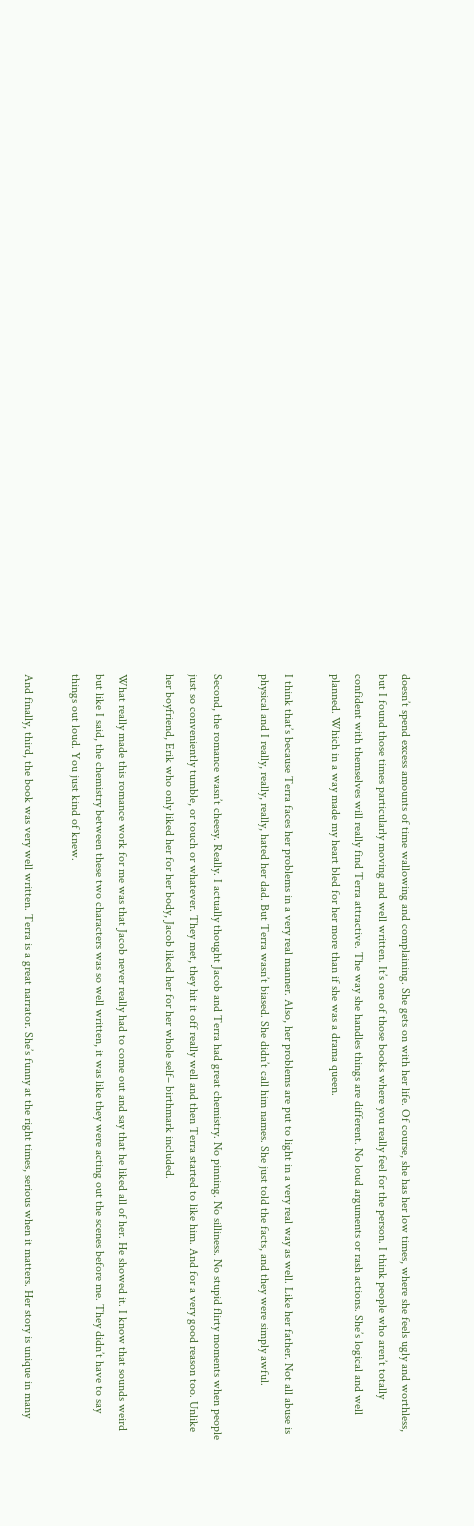doesn’t spend excess amounts of time wallowing and complaining. She gets on with her life. Of course, she has her low times, where she feels ugly and worthless, but I found those times particularly moving and well written. It’s one of those books where you really feel for the person. I think people who aren’t totally confident with themselves will really find Terra attractive. The way she handles things are different. No loud arguments or rash actions. She’s logical and well planned. Which in a way made my heart bled for her more than if she was a drama queen.

I think that’s because Terra faces her problems in a very real manner. Also, her problems are put to light in a very real way as well. Like her father. Not all abuse is physical and I really, really, really, hated her dad. But Terra wasn’t biased. She didn’t call him names. She just told the facts, and they were simply awful.

Second, the romance wasn’t cheesy. Really. I actually thought Jacob and Terra had great chemistry. No pinning. No silliness. No stupid flirty moments when people just so conveniently tumble, or touch or whatever. They met, they hit it off really well and then Terra started to like him. And for a very good reason too. Unlike her boyfriend, Erik who only liked her for her body, Jacob liked her for her whole self– birthmark included.

What really made this romance work for me was that Jacob never really had to come out and say that he liked all of her. He showed it. I know that sounds weird but like I said, the chemistry between these two characters was so well written, it was like they were acting out the scenes before me. They didn’t have to say things out loud. You just kind of knew.

And finally, third, the book was very well written. Terra is a great narrator. She’s funny at the right times, serious when it matters. Her story is unique in many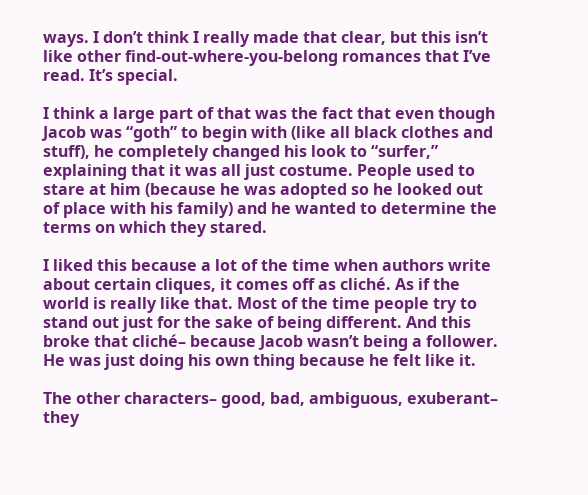ways. I don’t think I really made that clear, but this isn’t like other find-out-where-you-belong romances that I’ve read. It’s special.

I think a large part of that was the fact that even though Jacob was “goth” to begin with (like all black clothes and stuff), he completely changed his look to “surfer,” explaining that it was all just costume. People used to stare at him (because he was adopted so he looked out of place with his family) and he wanted to determine the terms on which they stared.

I liked this because a lot of the time when authors write about certain cliques, it comes off as cliché. As if the world is really like that. Most of the time people try to stand out just for the sake of being different. And this broke that cliché– because Jacob wasn’t being a follower. He was just doing his own thing because he felt like it.

The other characters– good, bad, ambiguous, exuberant– they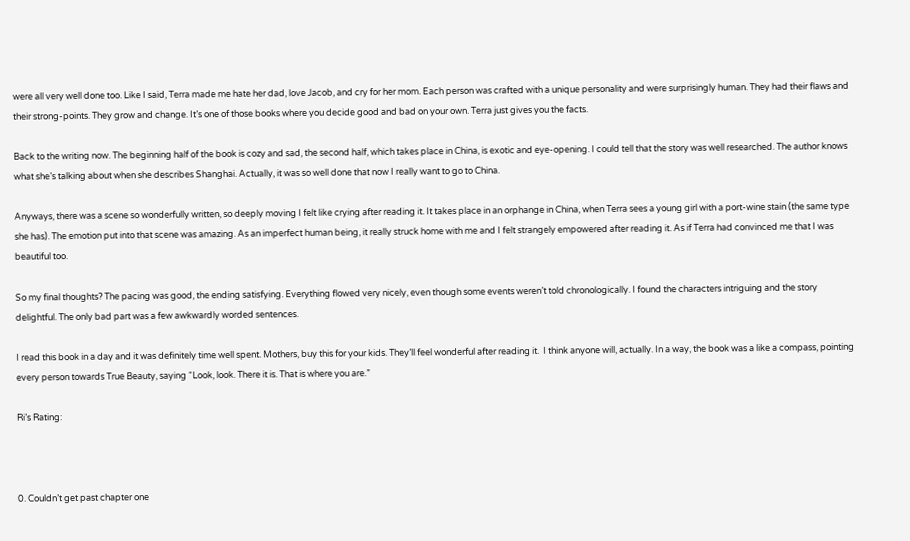were all very well done too. Like I said, Terra made me hate her dad, love Jacob, and cry for her mom. Each person was crafted with a unique personality and were surprisingly human. They had their flaws and their strong-points. They grow and change. It’s one of those books where you decide good and bad on your own. Terra just gives you the facts.

Back to the writing now. The beginning half of the book is cozy and sad, the second half, which takes place in China, is exotic and eye-opening. I could tell that the story was well researched. The author knows what she’s talking about when she describes Shanghai. Actually, it was so well done that now I really want to go to China.

Anyways, there was a scene so wonderfully written, so deeply moving I felt like crying after reading it. It takes place in an orphange in China, when Terra sees a young girl with a port-wine stain (the same type she has). The emotion put into that scene was amazing. As an imperfect human being, it really struck home with me and I felt strangely empowered after reading it. As if Terra had convinced me that I was beautiful too.

So my final thoughts? The pacing was good, the ending satisfying. Everything flowed very nicely, even though some events weren’t told chronologically. I found the characters intriguing and the story delightful. The only bad part was a few awkwardly worded sentences.

I read this book in a day and it was definitely time well spent. Mothers, buy this for your kids. They’ll feel wonderful after reading it.  I think anyone will, actually. In a way, the book was a like a compass, pointing every person towards True Beauty, saying “Look, look. There it is. That is where you are.”

Ri’s Rating:



0. Couldn’t get past chapter one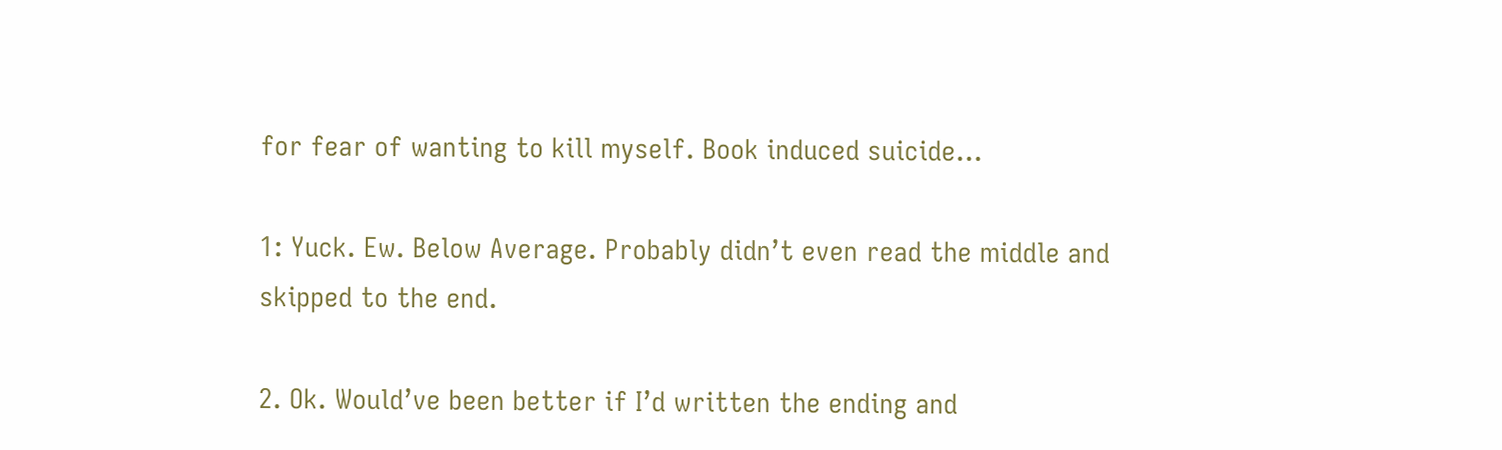for fear of wanting to kill myself. Book induced suicide…

1: Yuck. Ew. Below Average. Probably didn’t even read the middle and skipped to the end.

2. Ok. Would’ve been better if I’d written the ending and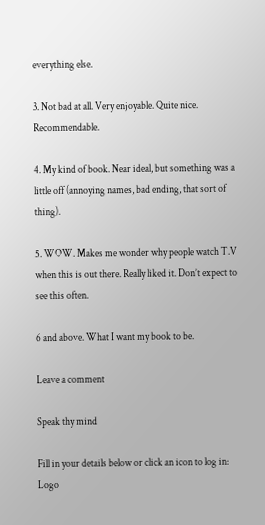everything else.

3. Not bad at all. Very enjoyable. Quite nice. Recommendable.

4. My kind of book. Near ideal, but something was a little off (annoying names, bad ending, that sort of thing).

5. WOW. Makes me wonder why people watch T.V when this is out there. Really liked it. Don’t expect to see this often.

6 and above. What I want my book to be.

Leave a comment

Speak thy mind

Fill in your details below or click an icon to log in: Logo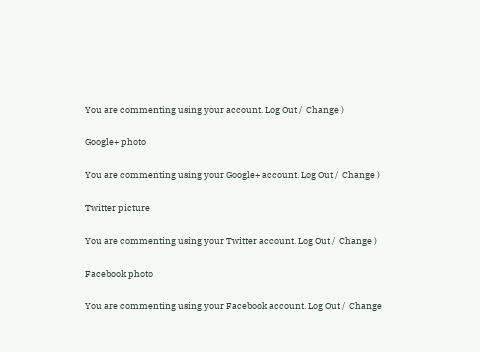You are commenting using your account. Log Out /  Change )

Google+ photo

You are commenting using your Google+ account. Log Out /  Change )

Twitter picture

You are commenting using your Twitter account. Log Out /  Change )

Facebook photo

You are commenting using your Facebook account. Log Out /  Change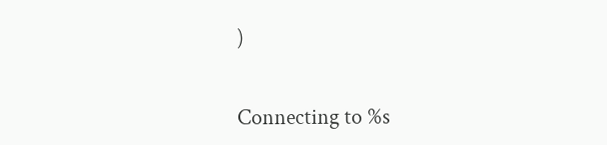)


Connecting to %s